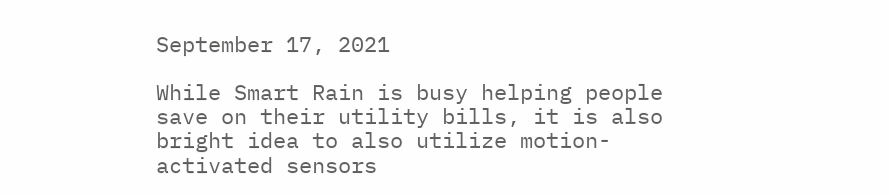September 17, 2021

While Smart Rain is busy helping people save on their utility bills, it is also bright idea to also utilize motion-activated sensors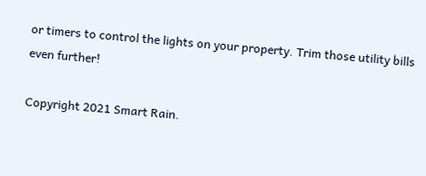or timers to control the lights on your property. Trim those utility bills even further!

Copyright 2021 Smart Rain.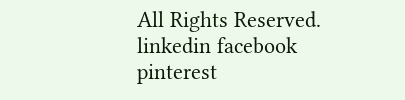All Rights Reserved.
linkedin facebook pinterest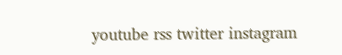youtube rss twitter instagram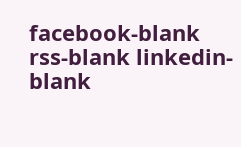facebook-blank rss-blank linkedin-blank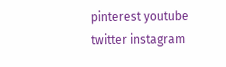pinterest youtube twitter instagram